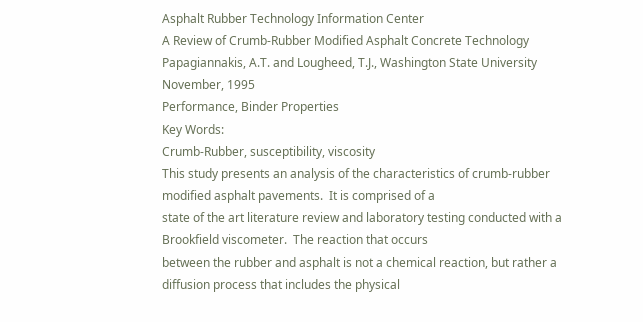Asphalt Rubber Technology Information Center
A Review of Crumb-Rubber Modified Asphalt Concrete Technology
Papagiannakis, A.T. and Lougheed, T.J., Washington State University
November, 1995
Performance, Binder Properties
Key Words:
Crumb-Rubber, susceptibility, viscosity
This study presents an analysis of the characteristics of crumb-rubber modified asphalt pavements.  It is comprised of a
state of the art literature review and laboratory testing conducted with a Brookfield viscometer.  The reaction that occurs
between the rubber and asphalt is not a chemical reaction, but rather a diffusion process that includes the physical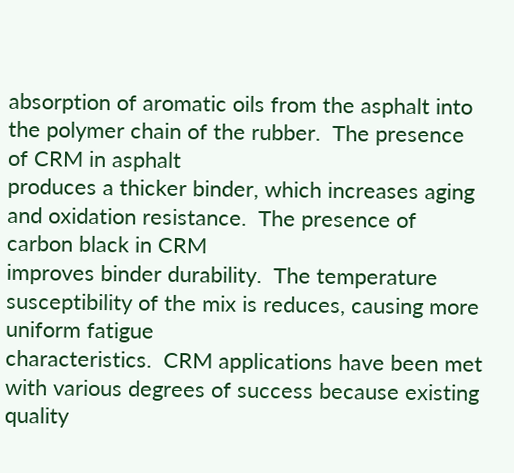absorption of aromatic oils from the asphalt into the polymer chain of the rubber.  The presence of CRM in asphalt
produces a thicker binder, which increases aging and oxidation resistance.  The presence of carbon black in CRM
improves binder durability.  The temperature susceptibility of the mix is reduces, causing more uniform fatigue
characteristics.  CRM applications have been met with various degrees of success because existing quality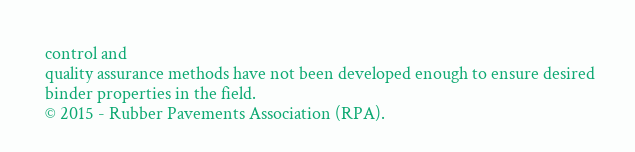control and
quality assurance methods have not been developed enough to ensure desired binder properties in the field.
© 2015 - Rubber Pavements Association (RPA).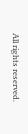All rights reserved.